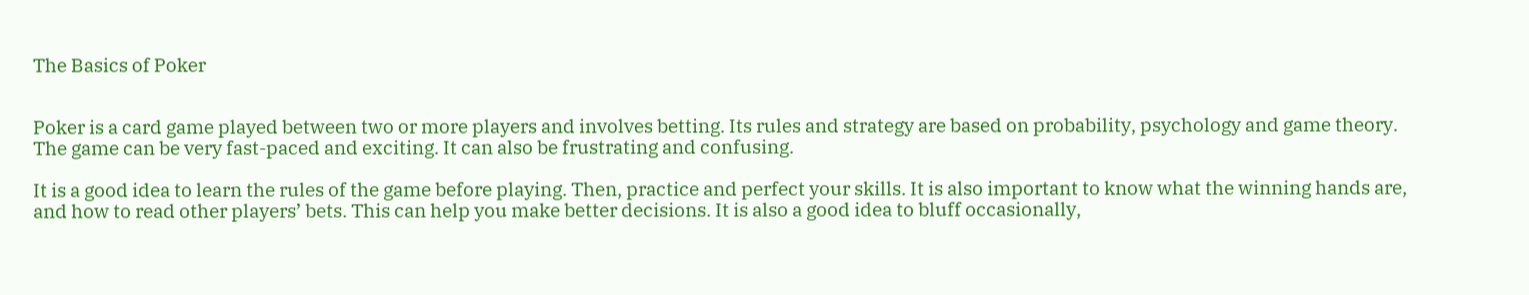The Basics of Poker


Poker is a card game played between two or more players and involves betting. Its rules and strategy are based on probability, psychology and game theory. The game can be very fast-paced and exciting. It can also be frustrating and confusing.

It is a good idea to learn the rules of the game before playing. Then, practice and perfect your skills. It is also important to know what the winning hands are, and how to read other players’ bets. This can help you make better decisions. It is also a good idea to bluff occasionally,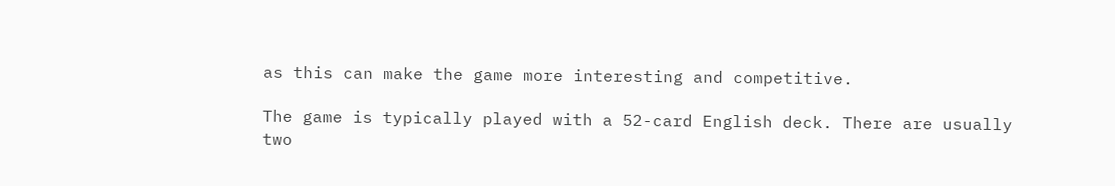as this can make the game more interesting and competitive.

The game is typically played with a 52-card English deck. There are usually two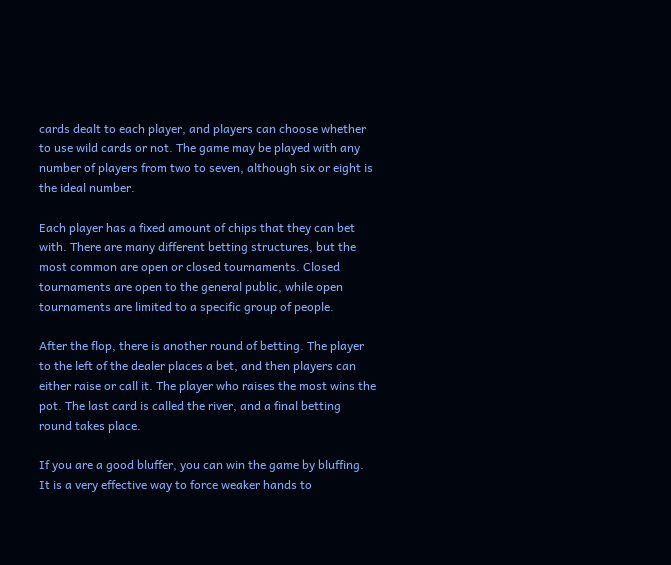cards dealt to each player, and players can choose whether to use wild cards or not. The game may be played with any number of players from two to seven, although six or eight is the ideal number.

Each player has a fixed amount of chips that they can bet with. There are many different betting structures, but the most common are open or closed tournaments. Closed tournaments are open to the general public, while open tournaments are limited to a specific group of people.

After the flop, there is another round of betting. The player to the left of the dealer places a bet, and then players can either raise or call it. The player who raises the most wins the pot. The last card is called the river, and a final betting round takes place.

If you are a good bluffer, you can win the game by bluffing. It is a very effective way to force weaker hands to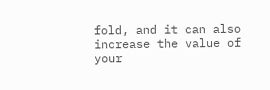fold, and it can also increase the value of your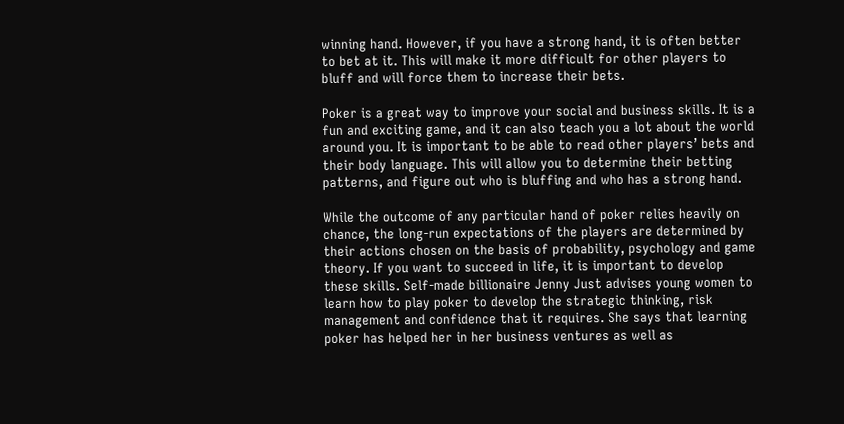winning hand. However, if you have a strong hand, it is often better to bet at it. This will make it more difficult for other players to bluff and will force them to increase their bets.

Poker is a great way to improve your social and business skills. It is a fun and exciting game, and it can also teach you a lot about the world around you. It is important to be able to read other players’ bets and their body language. This will allow you to determine their betting patterns, and figure out who is bluffing and who has a strong hand.

While the outcome of any particular hand of poker relies heavily on chance, the long-run expectations of the players are determined by their actions chosen on the basis of probability, psychology and game theory. If you want to succeed in life, it is important to develop these skills. Self-made billionaire Jenny Just advises young women to learn how to play poker to develop the strategic thinking, risk management and confidence that it requires. She says that learning poker has helped her in her business ventures as well as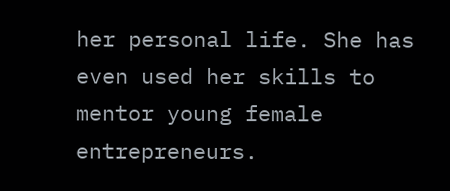her personal life. She has even used her skills to mentor young female entrepreneurs.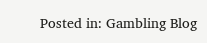Posted in: Gambling Blog